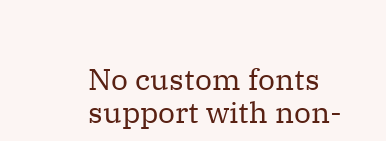No custom fonts support with non-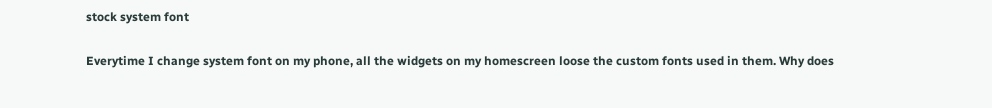stock system font

Everytime I change system font on my phone, all the widgets on my homescreen loose the custom fonts used in them. Why does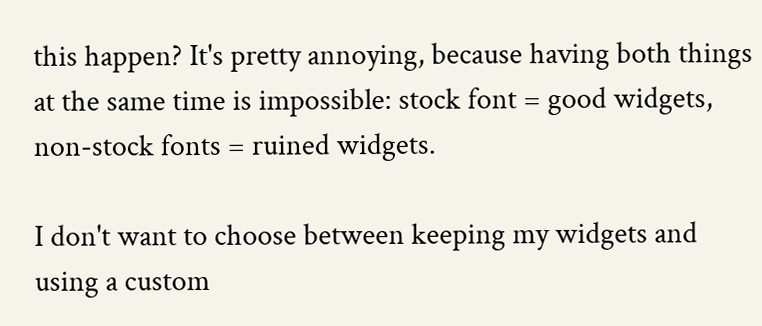this happen? It's pretty annoying, because having both things at the same time is impossible: stock font = good widgets, non-stock fonts = ruined widgets.

I don't want to choose between keeping my widgets and using a custom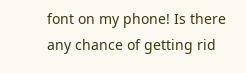font on my phone! Is there any chance of getting rid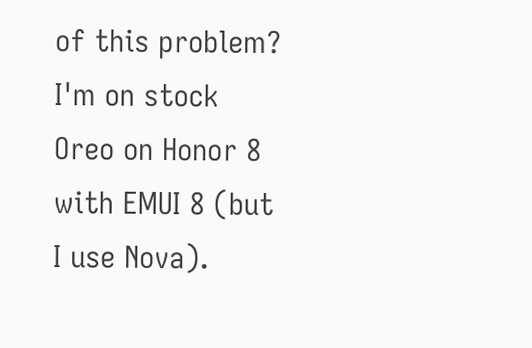of this problem? I'm on stock Oreo on Honor 8 with EMUI 8 (but I use Nova).